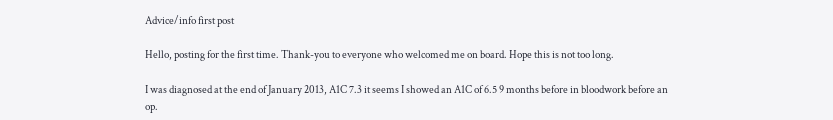Advice/info first post

Hello, posting for the first time. Thank-you to everyone who welcomed me on board. Hope this is not too long.

I was diagnosed at the end of January 2013, A1C 7.3 it seems I showed an A1C of 6.5 9 months before in bloodwork before an op.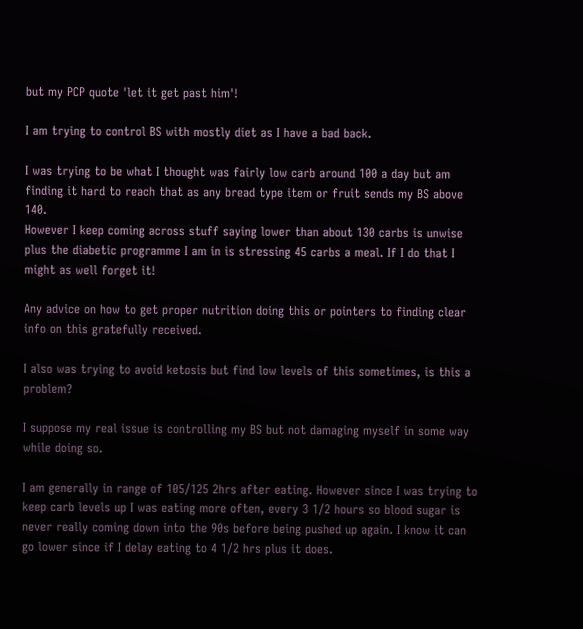but my PCP quote 'let it get past him'!

I am trying to control BS with mostly diet as I have a bad back.

I was trying to be what I thought was fairly low carb around 100 a day but am finding it hard to reach that as any bread type item or fruit sends my BS above 140.
However I keep coming across stuff saying lower than about 130 carbs is unwise plus the diabetic programme I am in is stressing 45 carbs a meal. If I do that I might as well forget it!

Any advice on how to get proper nutrition doing this or pointers to finding clear info on this gratefully received.

I also was trying to avoid ketosis but find low levels of this sometimes, is this a problem?

I suppose my real issue is controlling my BS but not damaging myself in some way while doing so.

I am generally in range of 105/125 2hrs after eating. However since I was trying to keep carb levels up I was eating more often, every 3 1/2 hours so blood sugar is never really coming down into the 90s before being pushed up again. I know it can go lower since if I delay eating to 4 1/2 hrs plus it does.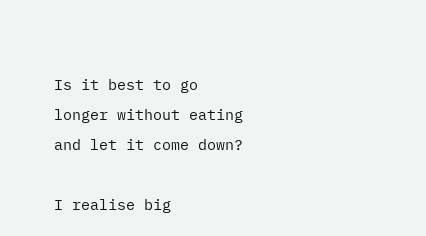Is it best to go longer without eating and let it come down?

I realise big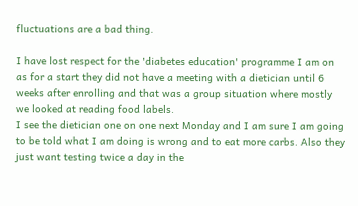fluctuations are a bad thing.

I have lost respect for the 'diabetes education' programme I am on as for a start they did not have a meeting with a dietician until 6 weeks after enrolling and that was a group situation where mostly we looked at reading food labels.
I see the dietician one on one next Monday and I am sure I am going to be told what I am doing is wrong and to eat more carbs. Also they just want testing twice a day in the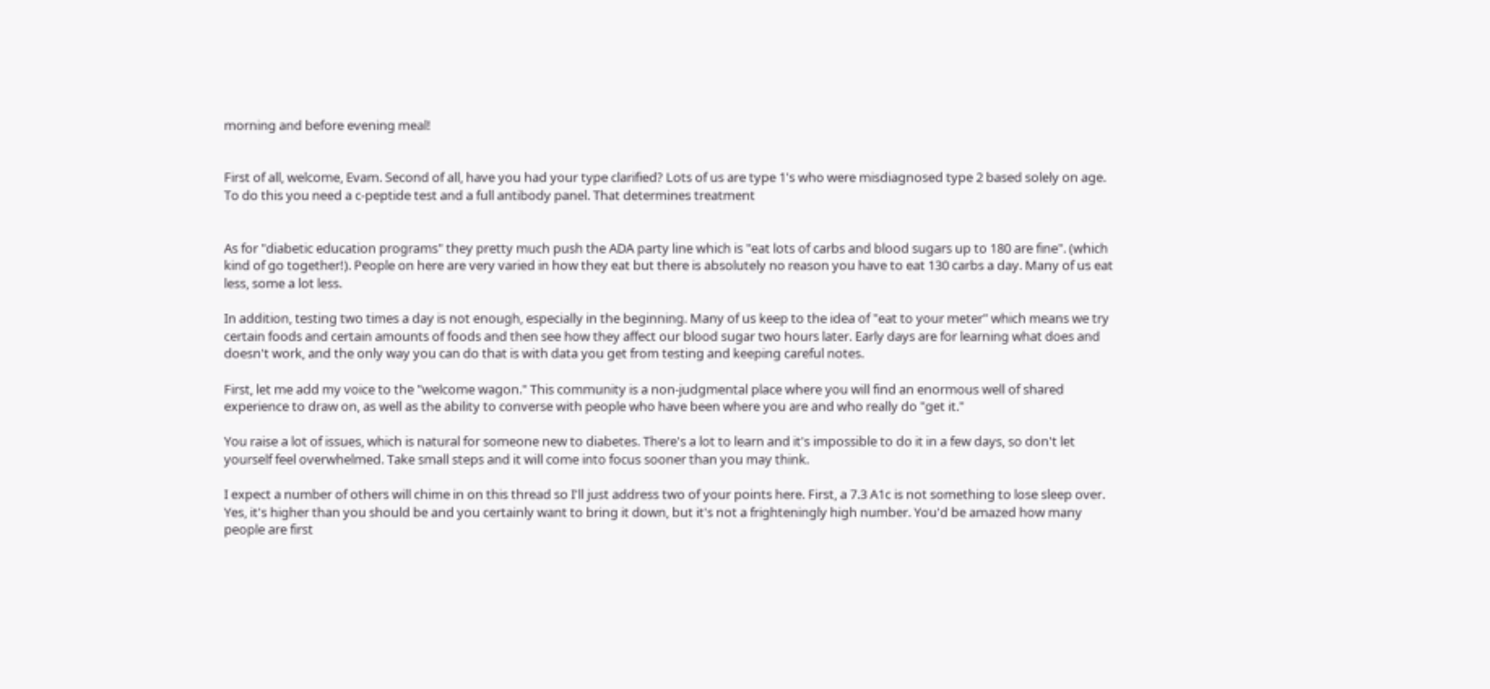morning and before evening meal!


First of all, welcome, Evam. Second of all, have you had your type clarified? Lots of us are type 1's who were misdiagnosed type 2 based solely on age. To do this you need a c-peptide test and a full antibody panel. That determines treatment


As for "diabetic education programs" they pretty much push the ADA party line which is "eat lots of carbs and blood sugars up to 180 are fine". (which kind of go together!). People on here are very varied in how they eat but there is absolutely no reason you have to eat 130 carbs a day. Many of us eat less, some a lot less.

In addition, testing two times a day is not enough, especially in the beginning. Many of us keep to the idea of "eat to your meter" which means we try certain foods and certain amounts of foods and then see how they affect our blood sugar two hours later. Early days are for learning what does and doesn't work, and the only way you can do that is with data you get from testing and keeping careful notes.

First, let me add my voice to the "welcome wagon." This community is a non-judgmental place where you will find an enormous well of shared experience to draw on, as well as the ability to converse with people who have been where you are and who really do "get it."

You raise a lot of issues, which is natural for someone new to diabetes. There's a lot to learn and it's impossible to do it in a few days, so don't let yourself feel overwhelmed. Take small steps and it will come into focus sooner than you may think.

I expect a number of others will chime in on this thread so I'll just address two of your points here. First, a 7.3 A1c is not something to lose sleep over. Yes, it's higher than you should be and you certainly want to bring it down, but it's not a frighteningly high number. You'd be amazed how many people are first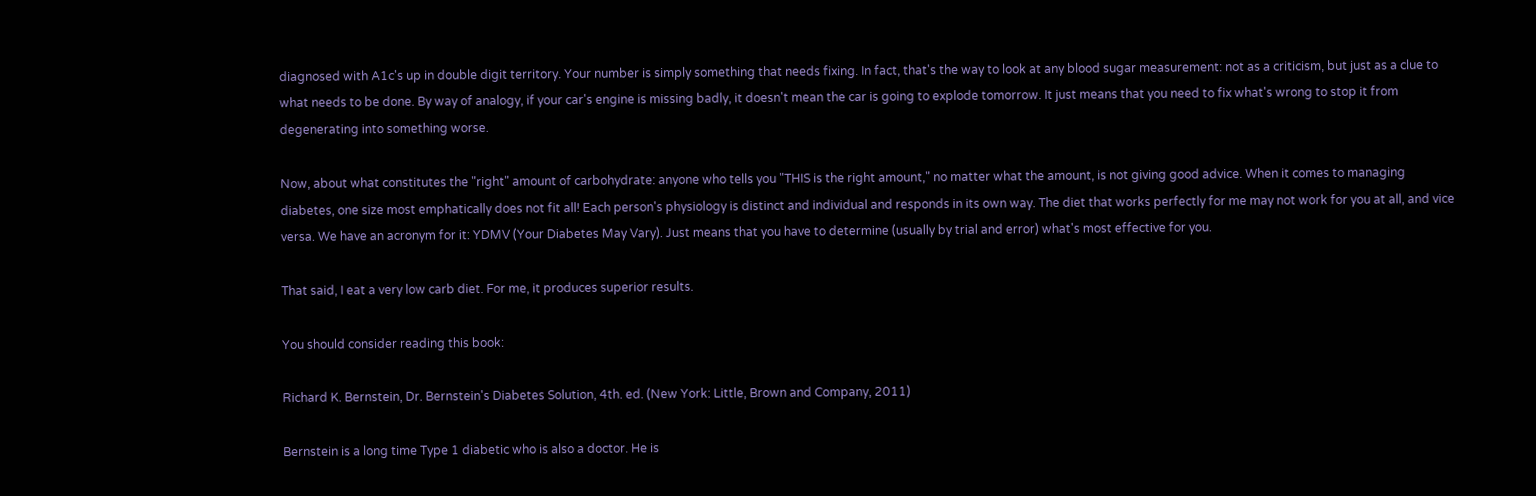diagnosed with A1c's up in double digit territory. Your number is simply something that needs fixing. In fact, that's the way to look at any blood sugar measurement: not as a criticism, but just as a clue to what needs to be done. By way of analogy, if your car's engine is missing badly, it doesn't mean the car is going to explode tomorrow. It just means that you need to fix what's wrong to stop it from degenerating into something worse.

Now, about what constitutes the "right" amount of carbohydrate: anyone who tells you "THIS is the right amount," no matter what the amount, is not giving good advice. When it comes to managing diabetes, one size most emphatically does not fit all! Each person's physiology is distinct and individual and responds in its own way. The diet that works perfectly for me may not work for you at all, and vice versa. We have an acronym for it: YDMV (Your Diabetes May Vary). Just means that you have to determine (usually by trial and error) what's most effective for you.

That said, I eat a very low carb diet. For me, it produces superior results.

You should consider reading this book:

Richard K. Bernstein, Dr. Bernstein's Diabetes Solution, 4th. ed. (New York: Little, Brown and Company, 2011)

Bernstein is a long time Type 1 diabetic who is also a doctor. He is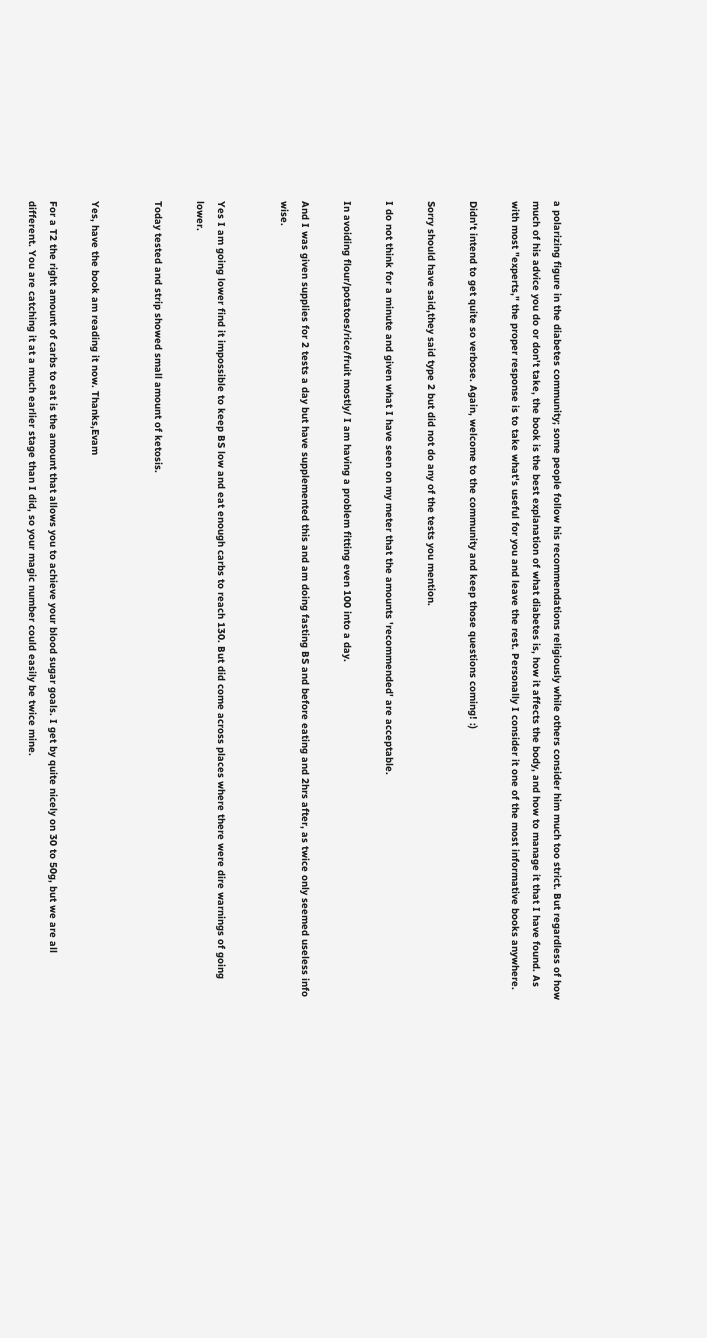a polarizing figure in the diabetes community; some people follow his recommendations religiously while others consider him much too strict. But regardless of how much of his advice you do or don't take, the book is the best explanation of what diabetes is, how it affects the body, and how to manage it that I have found. As with most "experts," the proper response is to take what's useful for you and leave the rest. Personally I consider it one of the most informative books anywhere.

Didn't intend to get quite so verbose. Again, welcome to the community and keep those questions coming! :)

Sorry should have said,they said type 2 but did not do any of the tests you mention.

I do not think for a minute and given what I have seen on my meter that the amounts 'recommended' are acceptable.

In avoiding flour/potatoes/rice/fruit mostly/ I am having a problem fitting even 100 into a day.

And I was given supplies for 2 tests a day but have supplemented this and am doing fasting BS and before eating and 2hrs after, as twice only seemed useless info wise.


Yes I am going lower find it impossible to keep BS low and eat enough carbs to reach 130. But did come across places where there were dire warnings of going lower.

Today tested and strip showed small amount of ketosis.


Yes, have the book am reading it now. Thanks,Evam

For a T2 the right amount of carbs to eat is the amount that allows you to achieve your blood sugar goals. I get by quite nicely on 30 to 50g, but we are all different. You are catching it at a much earlier stage than I did, so your magic number could easily be twice mine.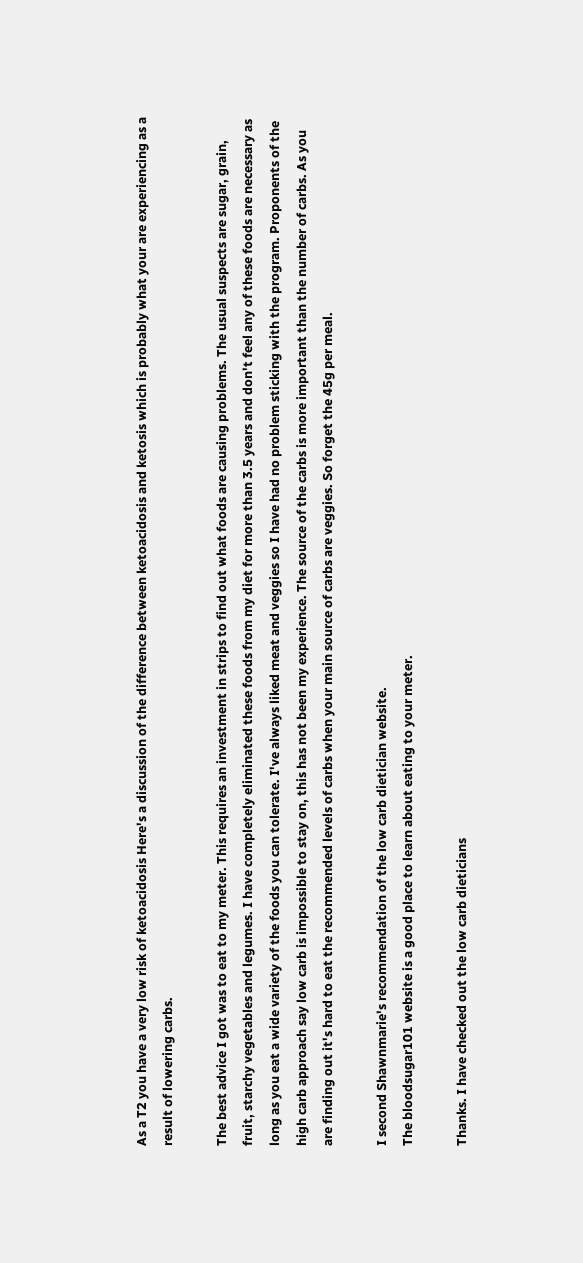As a T2 you have a very low risk of ketoacidosis Here's a discussion of the difference between ketoacidosis and ketosis which is probably what your are experiencing as a result of lowering carbs.

The best advice I got was to eat to my meter. This requires an investment in strips to find out what foods are causing problems. The usual suspects are sugar, grain, fruit, starchy vegetables and legumes. I have completely eliminated these foods from my diet for more than 3.5 years and don't feel any of these foods are necessary as long as you eat a wide variety of the foods you can tolerate. I've always liked meat and veggies so I have had no problem sticking with the program. Proponents of the high carb approach say low carb is impossible to stay on, this has not been my experience. The source of the carbs is more important than the number of carbs. As you are finding out it's hard to eat the recommended levels of carbs when your main source of carbs are veggies. So forget the 45g per meal.

I second Shawnmarie's recommendation of the low carb dietician website.
The bloodsugar101 website is a good place to learn about eating to your meter.

Thanks. I have checked out the low carb dieticians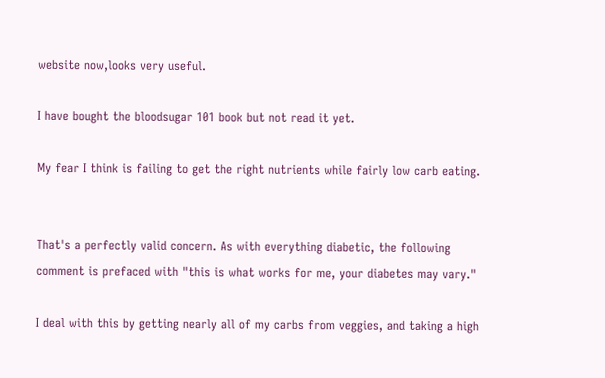website now,looks very useful.

I have bought the bloodsugar 101 book but not read it yet.

My fear I think is failing to get the right nutrients while fairly low carb eating.


That's a perfectly valid concern. As with everything diabetic, the following comment is prefaced with "this is what works for me, your diabetes may vary."

I deal with this by getting nearly all of my carbs from veggies, and taking a high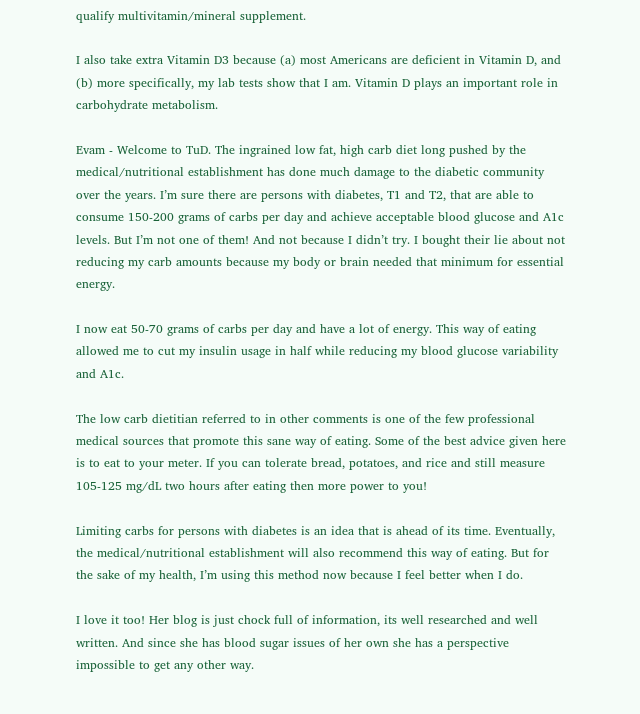qualify multivitamin/mineral supplement.

I also take extra Vitamin D3 because (a) most Americans are deficient in Vitamin D, and (b) more specifically, my lab tests show that I am. Vitamin D plays an important role in carbohydrate metabolism.

Evam - Welcome to TuD. The ingrained low fat, high carb diet long pushed by the medical/nutritional establishment has done much damage to the diabetic community over the years. I’m sure there are persons with diabetes, T1 and T2, that are able to consume 150-200 grams of carbs per day and achieve acceptable blood glucose and A1c levels. But I’m not one of them! And not because I didn’t try. I bought their lie about not reducing my carb amounts because my body or brain needed that minimum for essential energy.

I now eat 50-70 grams of carbs per day and have a lot of energy. This way of eating allowed me to cut my insulin usage in half while reducing my blood glucose variability and A1c.

The low carb dietitian referred to in other comments is one of the few professional medical sources that promote this sane way of eating. Some of the best advice given here is to eat to your meter. If you can tolerate bread, potatoes, and rice and still measure 105-125 mg/dL two hours after eating then more power to you!

Limiting carbs for persons with diabetes is an idea that is ahead of its time. Eventually, the medical/nutritional establishment will also recommend this way of eating. But for the sake of my health, I’m using this method now because I feel better when I do.

I love it too! Her blog is just chock full of information, its well researched and well written. And since she has blood sugar issues of her own she has a perspective impossible to get any other way.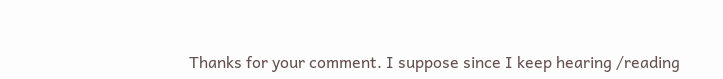Thanks for your comment. I suppose since I keep hearing /reading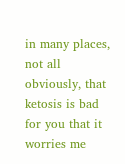in many places, not all obviously, that ketosis is bad for you that it worries me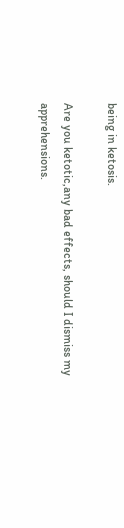being in ketosis.

Are you ketotic,any bad effects, should I dismiss my apprehensions.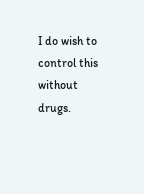I do wish to control this without drugs.